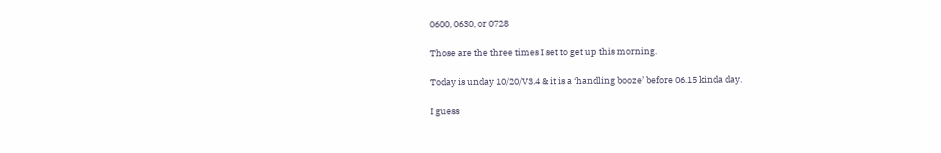0600, 0630, or 0728

Those are the three times I set to get up this morning.

Today is unday 10/20/V3.4 & it is a ‘handling booze’ before 06.15 kinda day.

I guess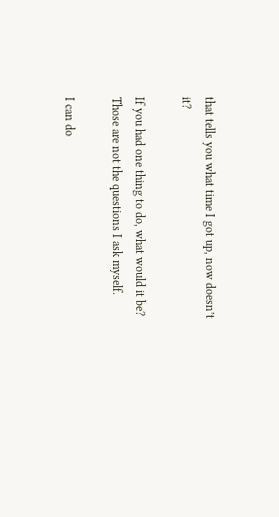that tells you what time I got up, now doesn’t it?

If you had one thing to do, what would it be? Those are not the questions I ask myself.

I can do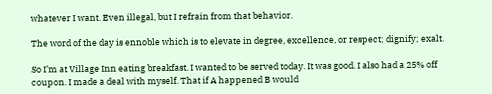whatever I want. Even illegal, but I refrain from that behavior.

The word of the day is ennoble which is to elevate in degree, excellence, or respect; dignify; exalt.

So I’m at Village Inn eating breakfast. I wanted to be served today. It was good. I also had a 25% off coupon. I made a deal with myself. That if A happened B would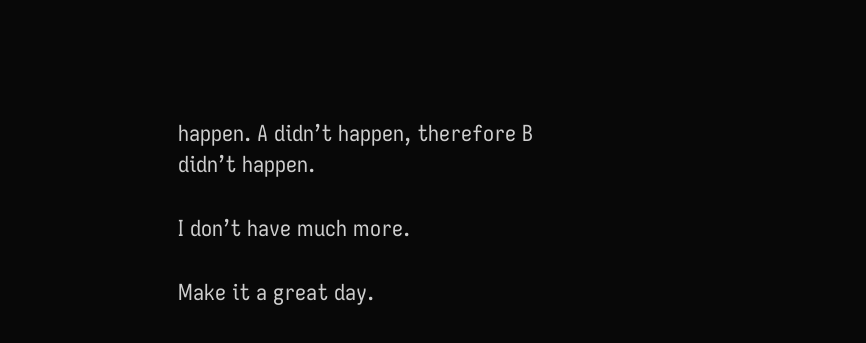happen. A didn’t happen, therefore B didn’t happen.

I don’t have much more.

Make it a great day.